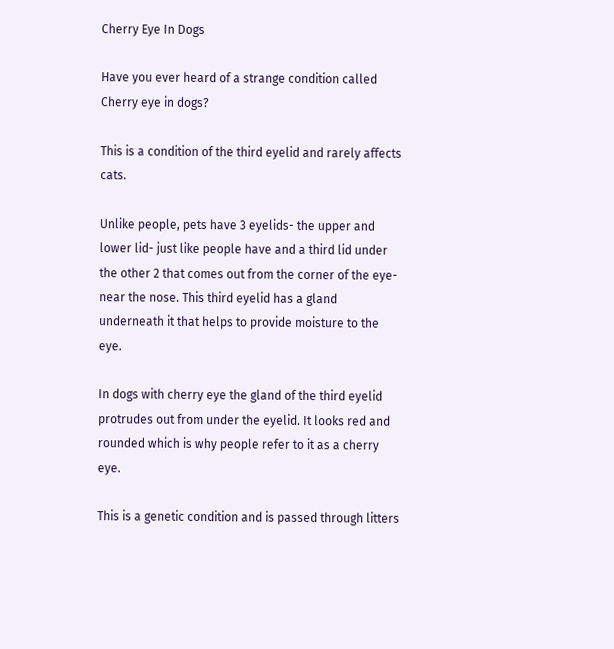Cherry Eye In Dogs

Have you ever heard of a strange condition called Cherry eye in dogs?

This is a condition of the third eyelid and rarely affects cats.

Unlike people, pets have 3 eyelids- the upper and lower lid- just like people have and a third lid under the other 2 that comes out from the corner of the eye- near the nose. This third eyelid has a gland underneath it that helps to provide moisture to the eye.

In dogs with cherry eye the gland of the third eyelid protrudes out from under the eyelid. It looks red and rounded which is why people refer to it as a cherry eye.

This is a genetic condition and is passed through litters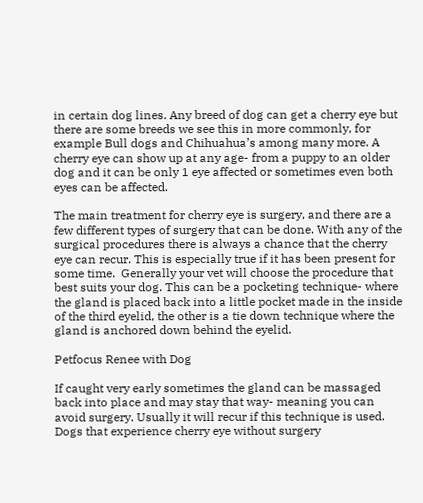in certain dog lines. Any breed of dog can get a cherry eye but there are some breeds we see this in more commonly, for example Bull dogs and Chihuahua’s among many more. A cherry eye can show up at any age- from a puppy to an older dog and it can be only 1 eye affected or sometimes even both eyes can be affected.

The main treatment for cherry eye is surgery, and there are a few different types of surgery that can be done. With any of the surgical procedures there is always a chance that the cherry eye can recur. This is especially true if it has been present for some time.  Generally your vet will choose the procedure that best suits your dog. This can be a pocketing technique- where the gland is placed back into a little pocket made in the inside of the third eyelid, the other is a tie down technique where the gland is anchored down behind the eyelid.

Petfocus Renee with Dog

If caught very early sometimes the gland can be massaged back into place and may stay that way- meaning you can avoid surgery. Usually it will recur if this technique is used. Dogs that experience cherry eye without surgery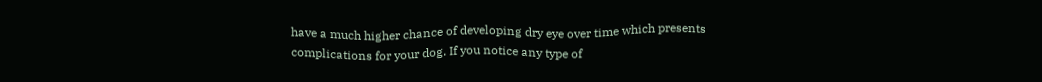have a much higher chance of developing dry eye over time which presents complications for your dog. If you notice any type of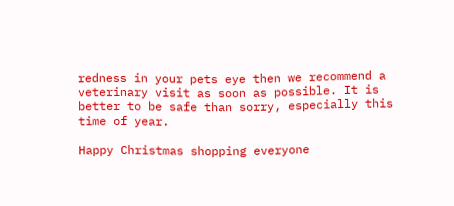redness in your pets eye then we recommend a veterinary visit as soon as possible. It is better to be safe than sorry, especially this time of year.

Happy Christmas shopping everyone